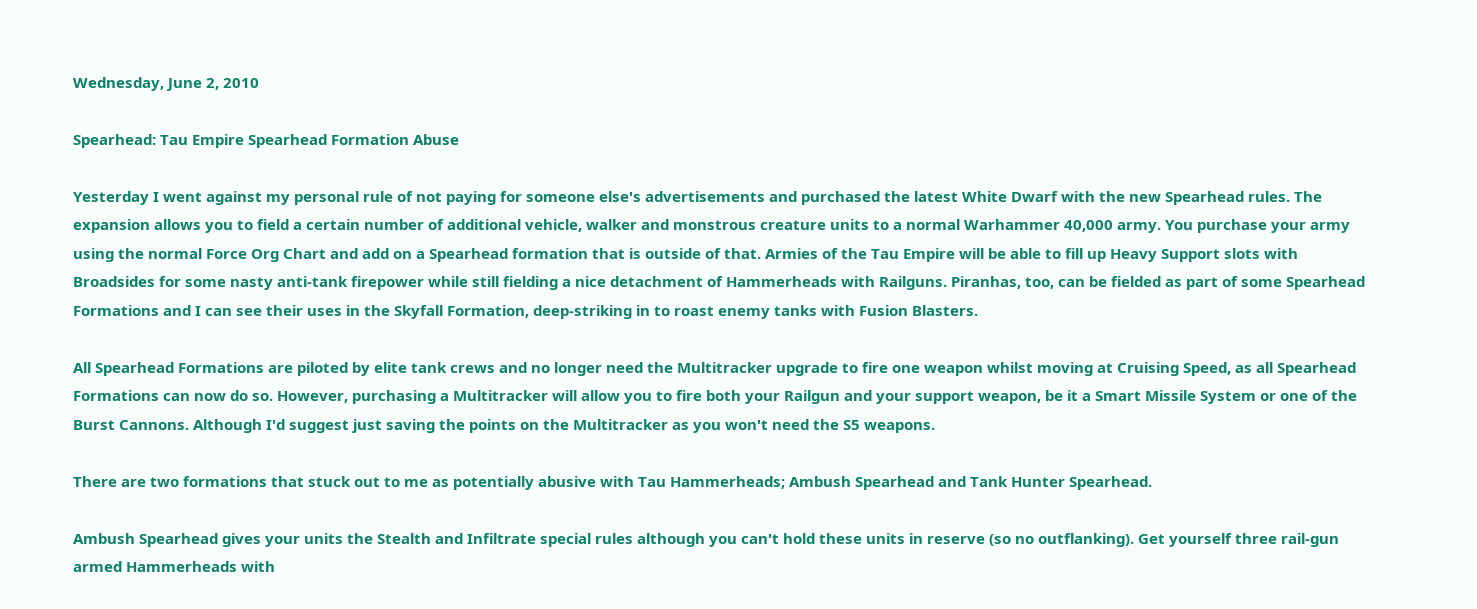Wednesday, June 2, 2010

Spearhead: Tau Empire Spearhead Formation Abuse

Yesterday I went against my personal rule of not paying for someone else's advertisements and purchased the latest White Dwarf with the new Spearhead rules. The expansion allows you to field a certain number of additional vehicle, walker and monstrous creature units to a normal Warhammer 40,000 army. You purchase your army using the normal Force Org Chart and add on a Spearhead formation that is outside of that. Armies of the Tau Empire will be able to fill up Heavy Support slots with Broadsides for some nasty anti-tank firepower while still fielding a nice detachment of Hammerheads with Railguns. Piranhas, too, can be fielded as part of some Spearhead Formations and I can see their uses in the Skyfall Formation, deep-striking in to roast enemy tanks with Fusion Blasters.

All Spearhead Formations are piloted by elite tank crews and no longer need the Multitracker upgrade to fire one weapon whilst moving at Cruising Speed, as all Spearhead Formations can now do so. However, purchasing a Multitracker will allow you to fire both your Railgun and your support weapon, be it a Smart Missile System or one of the Burst Cannons. Although I'd suggest just saving the points on the Multitracker as you won't need the S5 weapons.

There are two formations that stuck out to me as potentially abusive with Tau Hammerheads; Ambush Spearhead and Tank Hunter Spearhead.

Ambush Spearhead gives your units the Stealth and Infiltrate special rules although you can't hold these units in reserve (so no outflanking). Get yourself three rail-gun armed Hammerheads with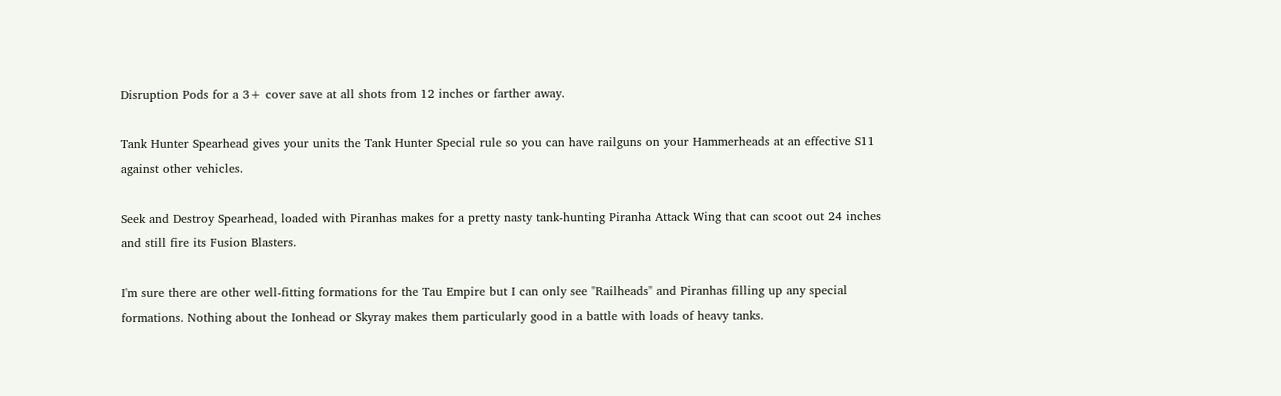Disruption Pods for a 3+ cover save at all shots from 12 inches or farther away.

Tank Hunter Spearhead gives your units the Tank Hunter Special rule so you can have railguns on your Hammerheads at an effective S11 against other vehicles.

Seek and Destroy Spearhead, loaded with Piranhas makes for a pretty nasty tank-hunting Piranha Attack Wing that can scoot out 24 inches and still fire its Fusion Blasters.

I'm sure there are other well-fitting formations for the Tau Empire but I can only see "Railheads" and Piranhas filling up any special formations. Nothing about the Ionhead or Skyray makes them particularly good in a battle with loads of heavy tanks.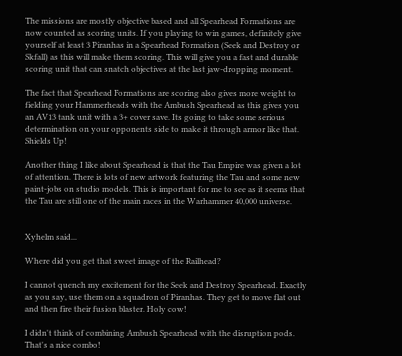The missions are mostly objective based and all Spearhead Formations are now counted as scoring units. If you playing to win games, definitely give yourself at least 3 Piranhas in a Spearhead Formation (Seek and Destroy or Skfall) as this will make them scoring. This will give you a fast and durable scoring unit that can snatch objectives at the last jaw-dropping moment.

The fact that Spearhead Formations are scoring also gives more weight to fielding your Hammerheads with the Ambush Spearhead as this gives you an AV13 tank unit with a 3+ cover save. Its going to take some serious determination on your opponents side to make it through armor like that. Shields Up!

Another thing I like about Spearhead is that the Tau Empire was given a lot of attention. There is lots of new artwork featuring the Tau and some new paint-jobs on studio models. This is important for me to see as it seems that the Tau are still one of the main races in the Warhammer 40,000 universe.


Xyhelm said...

Where did you get that sweet image of the Railhead?

I cannot quench my excitement for the Seek and Destroy Spearhead. Exactly as you say, use them on a squadron of Piranhas. They get to move flat out and then fire their fusion blaster. Holy cow!

I didn't think of combining Ambush Spearhead with the disruption pods. That's a nice combo!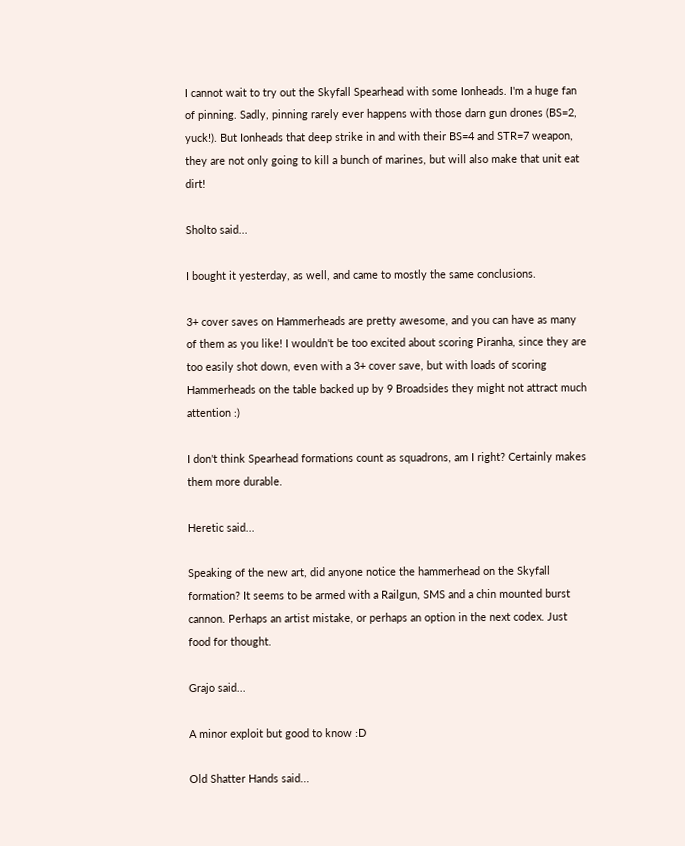I cannot wait to try out the Skyfall Spearhead with some Ionheads. I'm a huge fan of pinning. Sadly, pinning rarely ever happens with those darn gun drones (BS=2, yuck!). But Ionheads that deep strike in and with their BS=4 and STR=7 weapon, they are not only going to kill a bunch of marines, but will also make that unit eat dirt!

Sholto said...

I bought it yesterday, as well, and came to mostly the same conclusions.

3+ cover saves on Hammerheads are pretty awesome, and you can have as many of them as you like! I wouldn't be too excited about scoring Piranha, since they are too easily shot down, even with a 3+ cover save, but with loads of scoring Hammerheads on the table backed up by 9 Broadsides they might not attract much attention :)

I don't think Spearhead formations count as squadrons, am I right? Certainly makes them more durable.

Heretic said...

Speaking of the new art, did anyone notice the hammerhead on the Skyfall formation? It seems to be armed with a Railgun, SMS and a chin mounted burst cannon. Perhaps an artist mistake, or perhaps an option in the next codex. Just food for thought.

Grajo said...

A minor exploit but good to know :D

Old Shatter Hands said...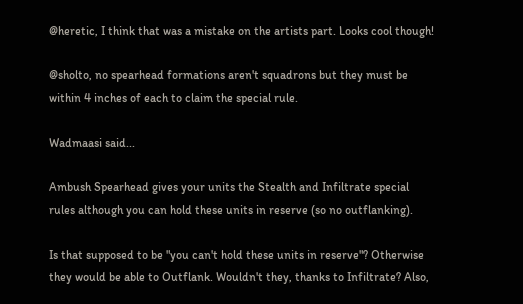@heretic, I think that was a mistake on the artists part. Looks cool though!

@sholto, no spearhead formations aren't squadrons but they must be within 4 inches of each to claim the special rule.

Wadmaasi said...

Ambush Spearhead gives your units the Stealth and Infiltrate special rules although you can hold these units in reserve (so no outflanking).

Is that supposed to be "you can't hold these units in reserve"? Otherwise they would be able to Outflank. Wouldn't they, thanks to Infiltrate? Also,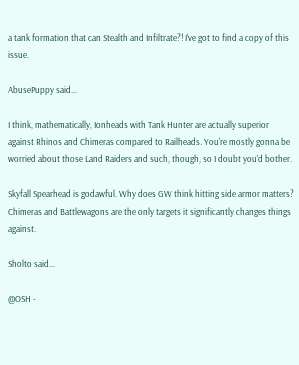a tank formation that can Stealth and Infiltrate?! I've got to find a copy of this issue.

AbusePuppy said...

I think, mathematically, Ionheads with Tank Hunter are actually superior against Rhinos and Chimeras compared to Railheads. You're mostly gonna be worried about those Land Raiders and such, though, so I doubt you'd bother.

Skyfall Spearhead is godawful. Why does GW think hitting side armor matters? Chimeras and Battlewagons are the only targets it significantly changes things against.

Sholto said...

@OSH -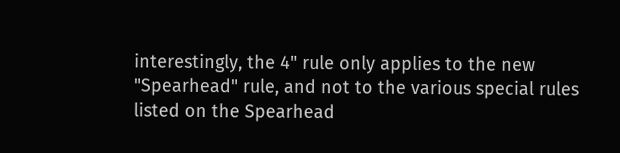interestingly, the 4" rule only applies to the new "Spearhead" rule, and not to the various special rules listed on the Spearhead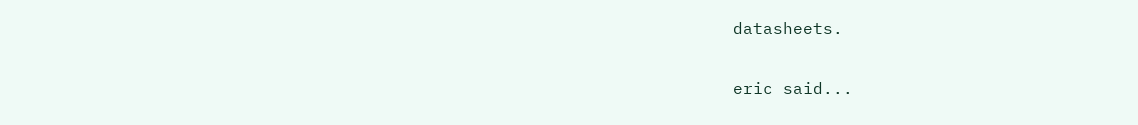datasheets.

eric said...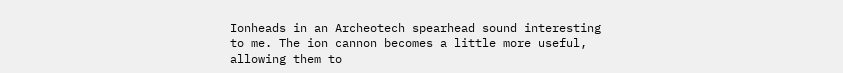Ionheads in an Archeotech spearhead sound interesting to me. The ion cannon becomes a little more useful, allowing them to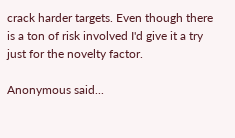crack harder targets. Even though there is a ton of risk involved I'd give it a try just for the novelty factor.

Anonymous said...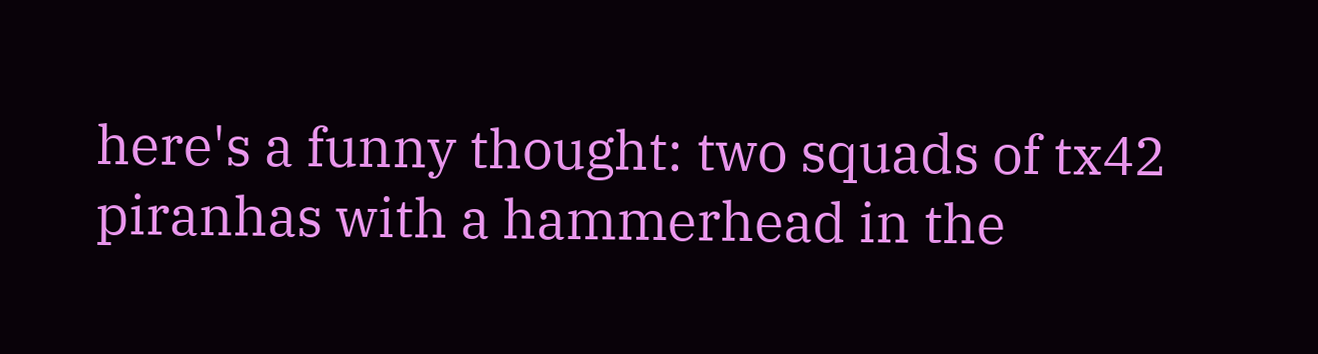here's a funny thought: two squads of tx42 piranhas with a hammerhead in the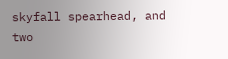skyfall spearhead, and two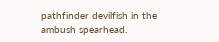pathfinder devilfish in the ambush spearhead.